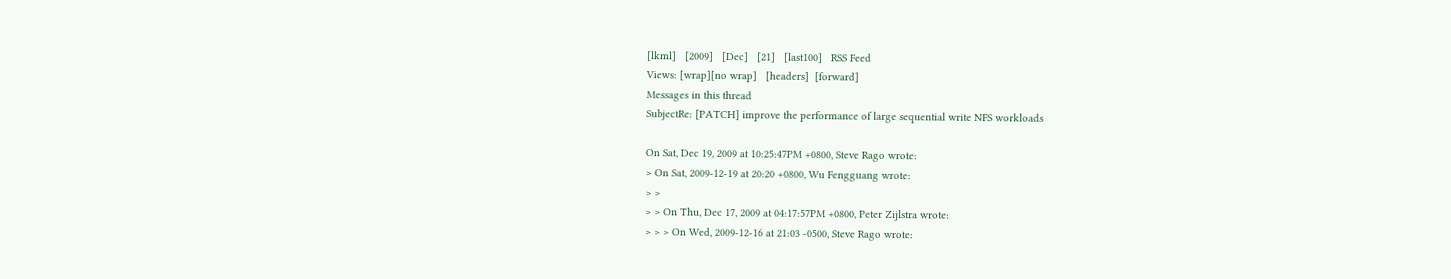[lkml]   [2009]   [Dec]   [21]   [last100]   RSS Feed
Views: [wrap][no wrap]   [headers]  [forward]
Messages in this thread
SubjectRe: [PATCH] improve the performance of large sequential write NFS workloads

On Sat, Dec 19, 2009 at 10:25:47PM +0800, Steve Rago wrote:
> On Sat, 2009-12-19 at 20:20 +0800, Wu Fengguang wrote:
> >
> > On Thu, Dec 17, 2009 at 04:17:57PM +0800, Peter Zijlstra wrote:
> > > On Wed, 2009-12-16 at 21:03 -0500, Steve Rago wrote: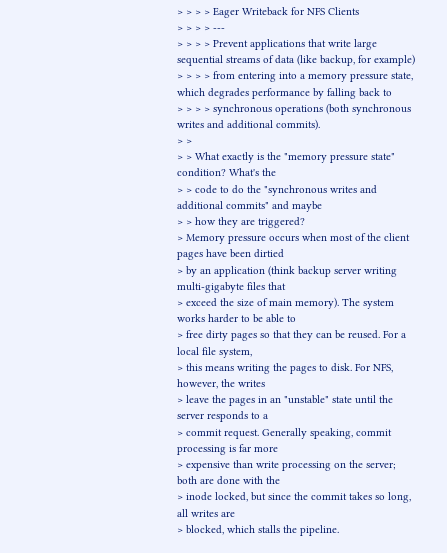> > > > Eager Writeback for NFS Clients
> > > > ---
> > > > Prevent applications that write large sequential streams of data (like backup, for example)
> > > > from entering into a memory pressure state, which degrades performance by falling back to
> > > > synchronous operations (both synchronous writes and additional commits).
> >
> > What exactly is the "memory pressure state" condition? What's the
> > code to do the "synchronous writes and additional commits" and maybe
> > how they are triggered?
> Memory pressure occurs when most of the client pages have been dirtied
> by an application (think backup server writing multi-gigabyte files that
> exceed the size of main memory). The system works harder to be able to
> free dirty pages so that they can be reused. For a local file system,
> this means writing the pages to disk. For NFS, however, the writes
> leave the pages in an "unstable" state until the server responds to a
> commit request. Generally speaking, commit processing is far more
> expensive than write processing on the server; both are done with the
> inode locked, but since the commit takes so long, all writes are
> blocked, which stalls the pipeline.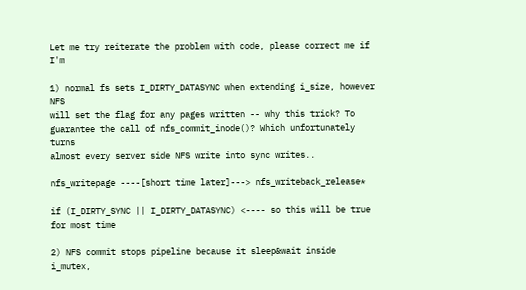Let me try reiterate the problem with code, please correct me if I'm

1) normal fs sets I_DIRTY_DATASYNC when extending i_size, however NFS
will set the flag for any pages written -- why this trick? To
guarantee the call of nfs_commit_inode()? Which unfortunately turns
almost every server side NFS write into sync writes..

nfs_writepage ----[short time later]---> nfs_writeback_release*

if (I_DIRTY_SYNC || I_DIRTY_DATASYNC) <---- so this will be true for most time

2) NFS commit stops pipeline because it sleep&wait inside i_mutex,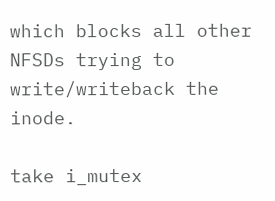which blocks all other NFSDs trying to write/writeback the inode.

take i_mutex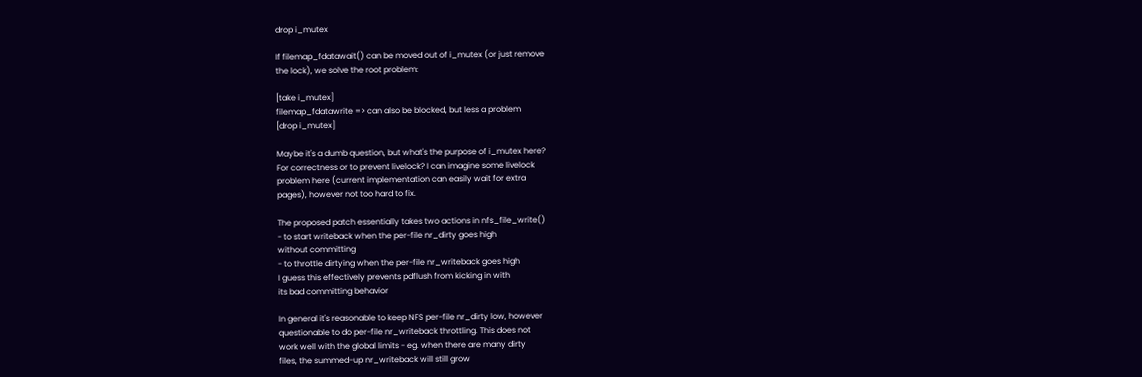drop i_mutex

If filemap_fdatawait() can be moved out of i_mutex (or just remove
the lock), we solve the root problem:

[take i_mutex]
filemap_fdatawrite => can also be blocked, but less a problem
[drop i_mutex]

Maybe it's a dumb question, but what's the purpose of i_mutex here?
For correctness or to prevent livelock? I can imagine some livelock
problem here (current implementation can easily wait for extra
pages), however not too hard to fix.

The proposed patch essentially takes two actions in nfs_file_write()
- to start writeback when the per-file nr_dirty goes high
without committing
- to throttle dirtying when the per-file nr_writeback goes high
I guess this effectively prevents pdflush from kicking in with
its bad committing behavior

In general it's reasonable to keep NFS per-file nr_dirty low, however
questionable to do per-file nr_writeback throttling. This does not
work well with the global limits - eg. when there are many dirty
files, the summed-up nr_writeback will still grow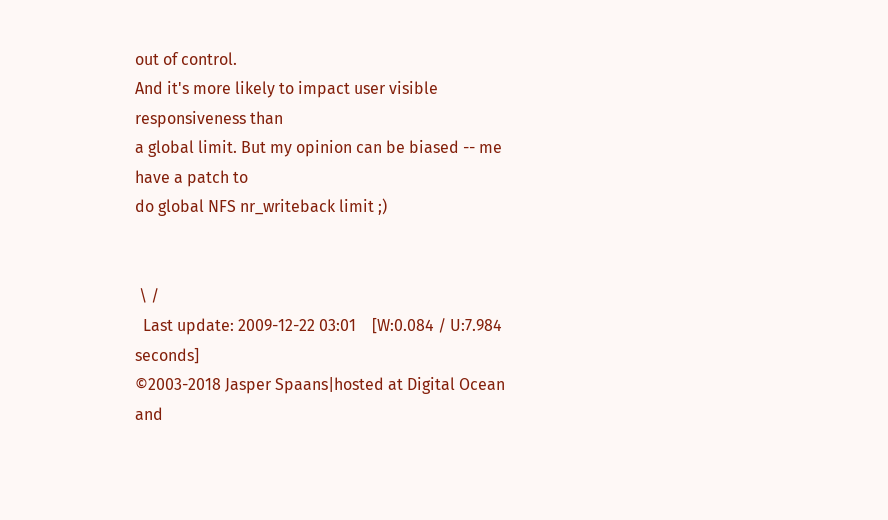out of control.
And it's more likely to impact user visible responsiveness than
a global limit. But my opinion can be biased -- me have a patch to
do global NFS nr_writeback limit ;)


 \ /
  Last update: 2009-12-22 03:01    [W:0.084 / U:7.984 seconds]
©2003-2018 Jasper Spaans|hosted at Digital Ocean and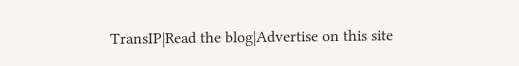TransIP|Read the blog|Advertise on this site